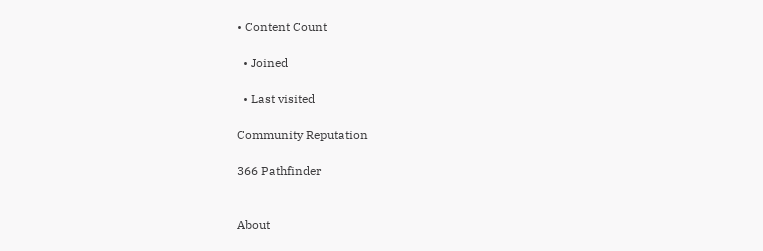• Content Count

  • Joined

  • Last visited

Community Reputation

366 Pathfinder


About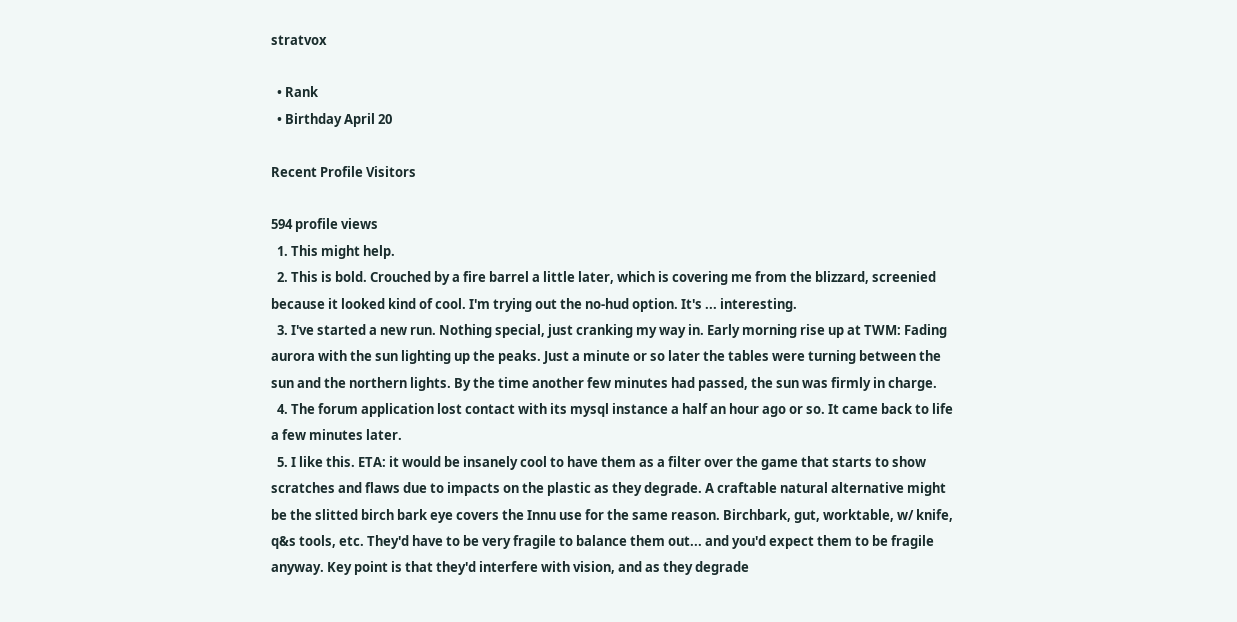stratvox

  • Rank
  • Birthday April 20

Recent Profile Visitors

594 profile views
  1. This might help.
  2. This is bold. Crouched by a fire barrel a little later, which is covering me from the blizzard, screenied because it looked kind of cool. I'm trying out the no-hud option. It's ... interesting.
  3. I've started a new run. Nothing special, just cranking my way in. Early morning rise up at TWM: Fading aurora with the sun lighting up the peaks. Just a minute or so later the tables were turning between the sun and the northern lights. By the time another few minutes had passed, the sun was firmly in charge.
  4. The forum application lost contact with its mysql instance a half an hour ago or so. It came back to life a few minutes later.
  5. I like this. ETA: it would be insanely cool to have them as a filter over the game that starts to show scratches and flaws due to impacts on the plastic as they degrade. A craftable natural alternative might be the slitted birch bark eye covers the Innu use for the same reason. Birchbark, gut, worktable, w/ knife, q&s tools, etc. They'd have to be very fragile to balance them out... and you'd expect them to be fragile anyway. Key point is that they'd interfere with vision, and as they degrade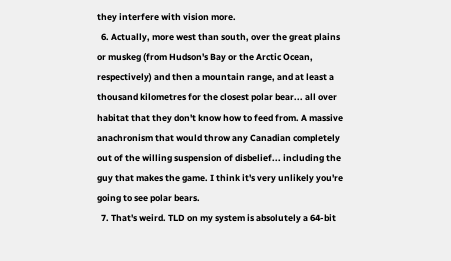they interfere with vision more.
  6. Actually, more west than south, over the great plains or muskeg (from Hudson's Bay or the Arctic Ocean, respectively) and then a mountain range, and at least a thousand kilometres for the closest polar bear... all over habitat that they don't know how to feed from. A massive anachronism that would throw any Canadian completely out of the willing suspension of disbelief... including the guy that makes the game. I think it's very unlikely you're going to see polar bears.
  7. That's weird. TLD on my system is absolutely a 64-bit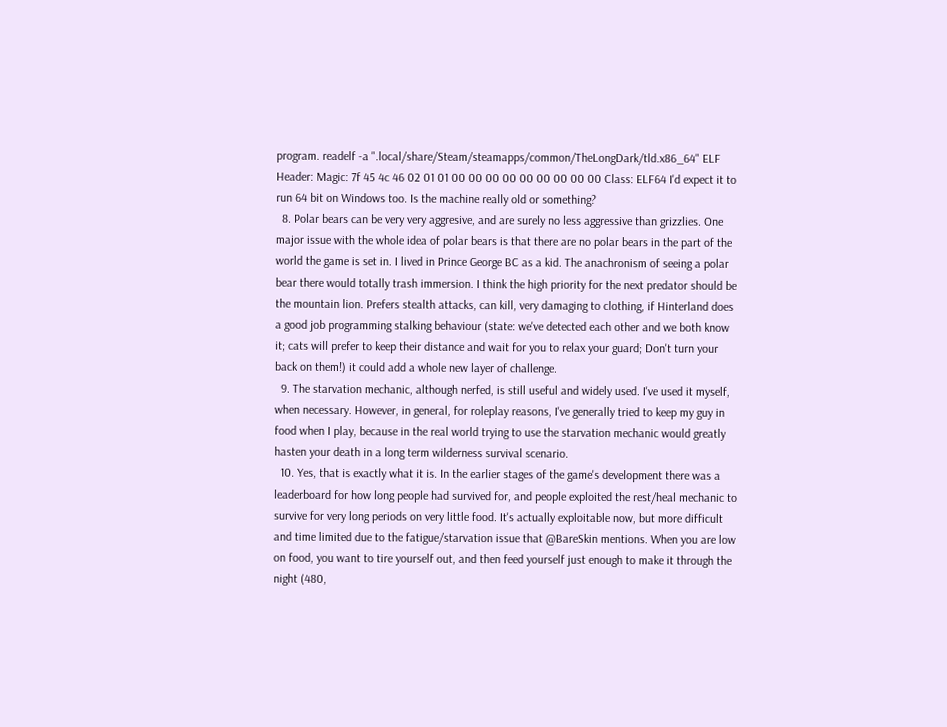program. readelf -a ".local/share/Steam/steamapps/common/TheLongDark/tld.x86_64" ELF Header: Magic: 7f 45 4c 46 02 01 01 00 00 00 00 00 00 00 00 00 Class: ELF64 I'd expect it to run 64 bit on Windows too. Is the machine really old or something?
  8. Polar bears can be very very aggresive, and are surely no less aggressive than grizzlies. One major issue with the whole idea of polar bears is that there are no polar bears in the part of the world the game is set in. I lived in Prince George BC as a kid. The anachronism of seeing a polar bear there would totally trash immersion. I think the high priority for the next predator should be the mountain lion. Prefers stealth attacks, can kill, very damaging to clothing, if Hinterland does a good job programming stalking behaviour (state: we've detected each other and we both know it; cats will prefer to keep their distance and wait for you to relax your guard; Don't turn your back on them!) it could add a whole new layer of challenge.
  9. The starvation mechanic, although nerfed, is still useful and widely used. I've used it myself, when necessary. However, in general, for roleplay reasons, I've generally tried to keep my guy in food when I play, because in the real world trying to use the starvation mechanic would greatly hasten your death in a long term wilderness survival scenario.
  10. Yes, that is exactly what it is. In the earlier stages of the game's development there was a leaderboard for how long people had survived for, and people exploited the rest/heal mechanic to survive for very long periods on very little food. It's actually exploitable now, but more difficult and time limited due to the fatigue/starvation issue that @BareSkin mentions. When you are low on food, you want to tire yourself out, and then feed yourself just enough to make it through the night (480,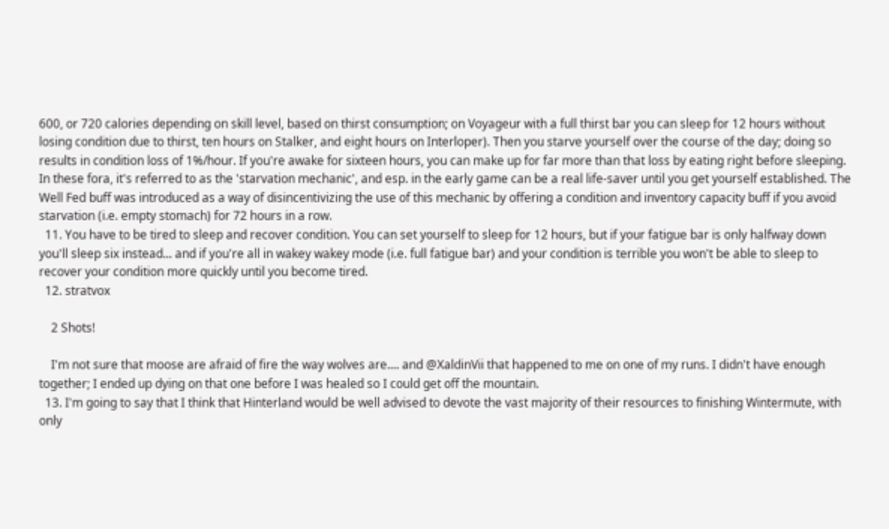600, or 720 calories depending on skill level, based on thirst consumption; on Voyageur with a full thirst bar you can sleep for 12 hours without losing condition due to thirst, ten hours on Stalker, and eight hours on Interloper). Then you starve yourself over the course of the day; doing so results in condition loss of 1%/hour. If you're awake for sixteen hours, you can make up for far more than that loss by eating right before sleeping. In these fora, it's referred to as the 'starvation mechanic', and esp. in the early game can be a real life-saver until you get yourself established. The Well Fed buff was introduced as a way of disincentivizing the use of this mechanic by offering a condition and inventory capacity buff if you avoid starvation (i.e. empty stomach) for 72 hours in a row.
  11. You have to be tired to sleep and recover condition. You can set yourself to sleep for 12 hours, but if your fatigue bar is only halfway down you'll sleep six instead... and if you're all in wakey wakey mode (i.e. full fatigue bar) and your condition is terrible you won't be able to sleep to recover your condition more quickly until you become tired.
  12. stratvox

    2 Shots!

    I'm not sure that moose are afraid of fire the way wolves are.... and @XaldinVii that happened to me on one of my runs. I didn't have enough together; I ended up dying on that one before I was healed so I could get off the mountain.
  13. I'm going to say that I think that Hinterland would be well advised to devote the vast majority of their resources to finishing Wintermute, with only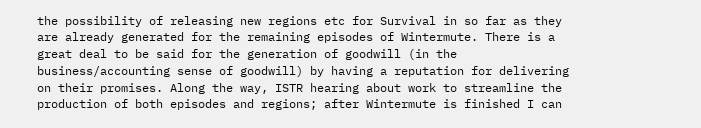the possibility of releasing new regions etc for Survival in so far as they are already generated for the remaining episodes of Wintermute. There is a great deal to be said for the generation of goodwill (in the business/accounting sense of goodwill) by having a reputation for delivering on their promises. Along the way, ISTR hearing about work to streamline the production of both episodes and regions; after Wintermute is finished I can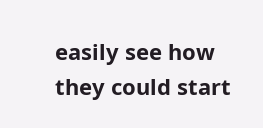easily see how they could start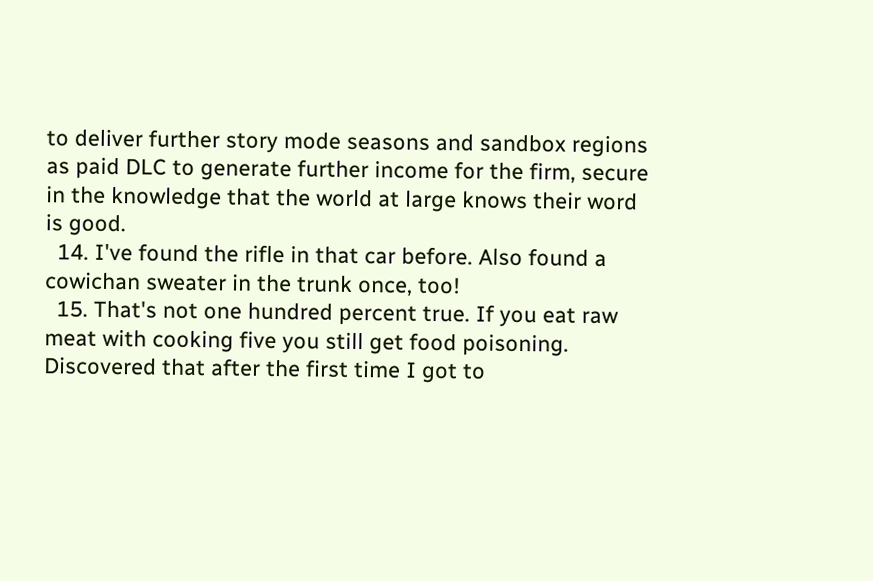to deliver further story mode seasons and sandbox regions as paid DLC to generate further income for the firm, secure in the knowledge that the world at large knows their word is good.
  14. I've found the rifle in that car before. Also found a cowichan sweater in the trunk once, too!
  15. That's not one hundred percent true. If you eat raw meat with cooking five you still get food poisoning. Discovered that after the first time I got to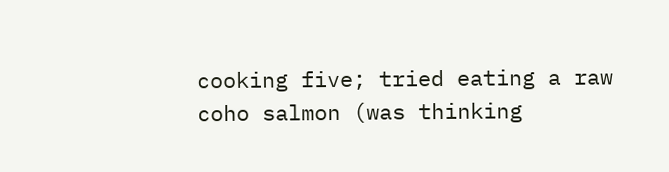cooking five; tried eating a raw coho salmon (was thinking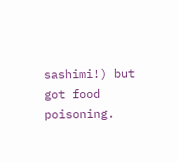sashimi!) but got food poisoning.